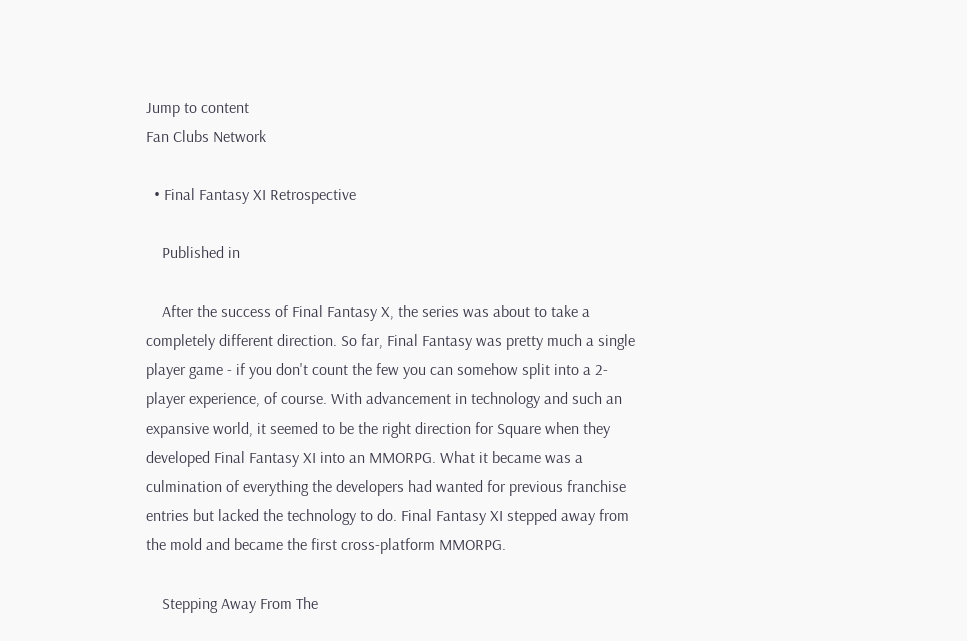Jump to content
Fan Clubs Network

  • Final Fantasy XI Retrospective

    Published in

    After the success of Final Fantasy X, the series was about to take a completely different direction. So far, Final Fantasy was pretty much a single player game - if you don't count the few you can somehow split into a 2-player experience, of course. With advancement in technology and such an expansive world, it seemed to be the right direction for Square when they developed Final Fantasy XI into an MMORPG. What it became was a culmination of everything the developers had wanted for previous franchise entries but lacked the technology to do. Final Fantasy XI stepped away from the mold and became the first cross-platform MMORPG.

    Stepping Away From The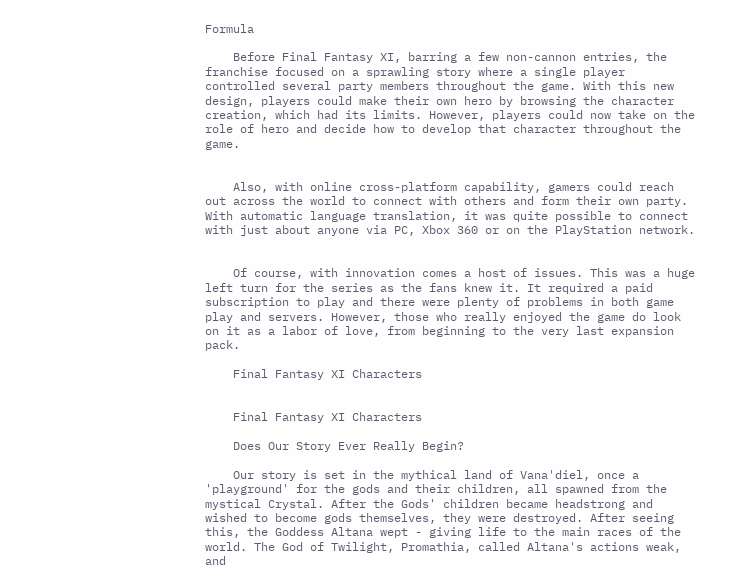Formula

    Before Final Fantasy XI, barring a few non-cannon entries, the franchise focused on a sprawling story where a single player controlled several party members throughout the game. With this new design, players could make their own hero by browsing the character creation, which had its limits. However, players could now take on the role of hero and decide how to develop that character throughout the game.


    Also, with online cross-platform capability, gamers could reach out across the world to connect with others and form their own party. With automatic language translation, it was quite possible to connect with just about anyone via PC, Xbox 360 or on the PlayStation network.


    Of course, with innovation comes a host of issues. This was a huge left turn for the series as the fans knew it. It required a paid subscription to play and there were plenty of problems in both game play and servers. However, those who really enjoyed the game do look on it as a labor of love, from beginning to the very last expansion pack.

    Final Fantasy XI Characters


    Final Fantasy XI Characters

    Does Our Story Ever Really Begin?

    Our story is set in the mythical land of Vana'diel, once a 'playground' for the gods and their children, all spawned from the mystical Crystal. After the Gods' children became headstrong and wished to become gods themselves, they were destroyed. After seeing this, the Goddess Altana wept - giving life to the main races of the world. The God of Twilight, Promathia, called Altana's actions weak, and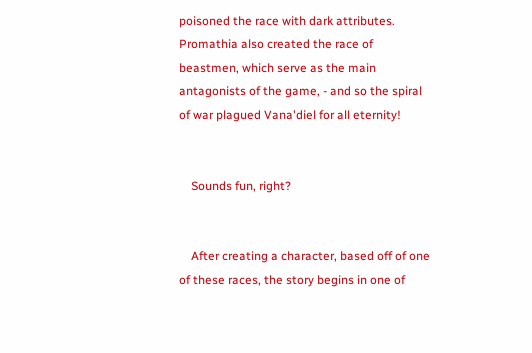poisoned the race with dark attributes. Promathia also created the race of beastmen, which serve as the main antagonists of the game, - and so the spiral of war plagued Vana'diel for all eternity!


    Sounds fun, right?


    After creating a character, based off of one of these races, the story begins in one of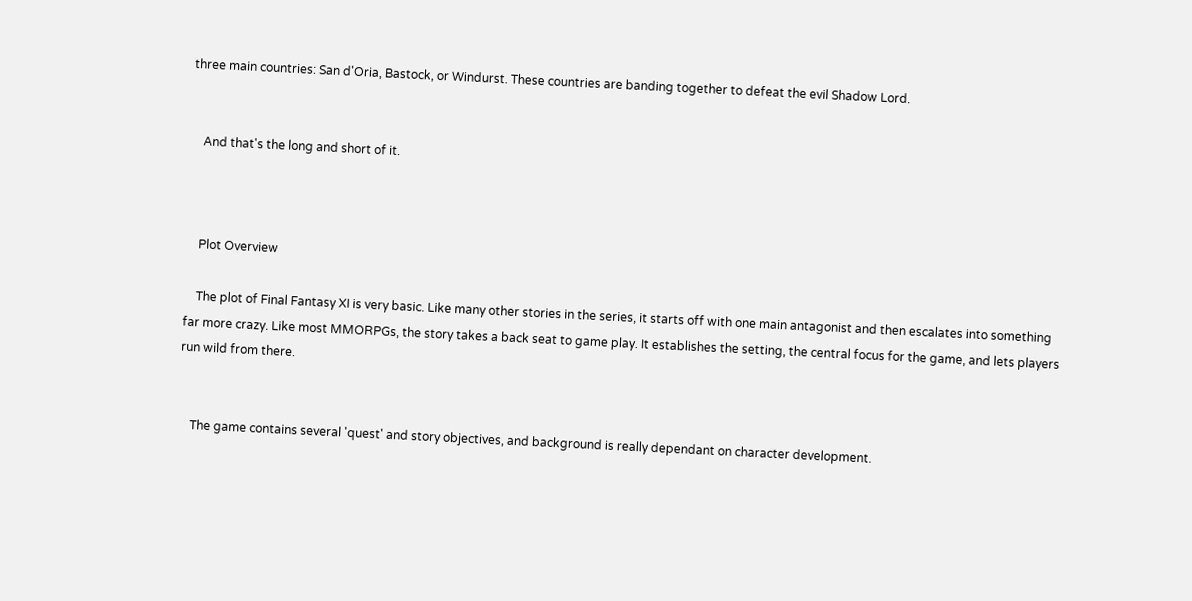three main countries: San d'Oria, Bastock, or Windurst. These countries are banding together to defeat the evil Shadow Lord.


    And that's the long and short of it.



    Plot Overview

    The plot of Final Fantasy XI is very basic. Like many other stories in the series, it starts off with one main antagonist and then escalates into something far more crazy. Like most MMORPGs, the story takes a back seat to game play. It establishes the setting, the central focus for the game, and lets players run wild from there.


    The game contains several 'quest' and story objectives, and background is really dependant on character development.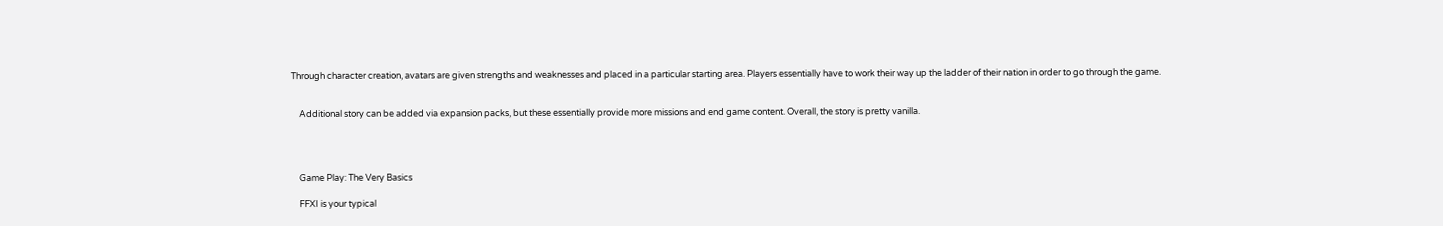Through character creation, avatars are given strengths and weaknesses and placed in a particular starting area. Players essentially have to work their way up the ladder of their nation in order to go through the game.


    Additional story can be added via expansion packs, but these essentially provide more missions and end game content. Overall, the story is pretty vanilla.




    Game Play: The Very Basics

    FFXI is your typical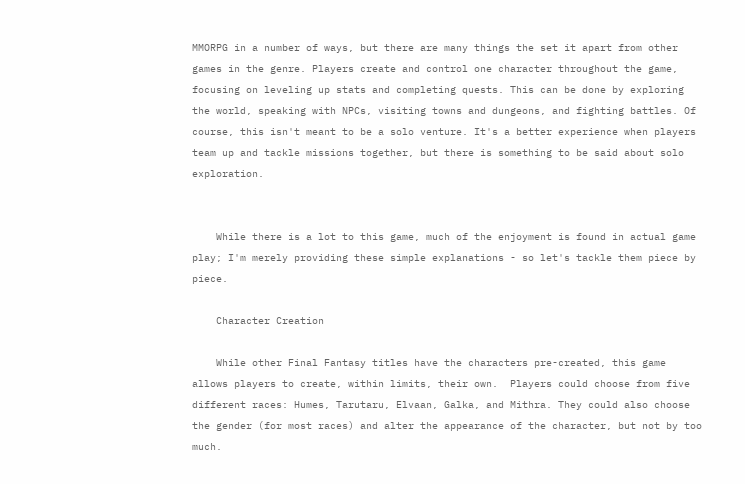MMORPG in a number of ways, but there are many things the set it apart from other games in the genre. Players create and control one character throughout the game, focusing on leveling up stats and completing quests. This can be done by exploring the world, speaking with NPCs, visiting towns and dungeons, and fighting battles. Of course, this isn't meant to be a solo venture. It's a better experience when players team up and tackle missions together, but there is something to be said about solo exploration.


    While there is a lot to this game, much of the enjoyment is found in actual game play; I'm merely providing these simple explanations - so let's tackle them piece by piece.

    Character Creation

    While other Final Fantasy titles have the characters pre-created, this game allows players to create, within limits, their own.  Players could choose from five different races: Humes, Tarutaru, Elvaan, Galka, and Mithra. They could also choose the gender (for most races) and alter the appearance of the character, but not by too much.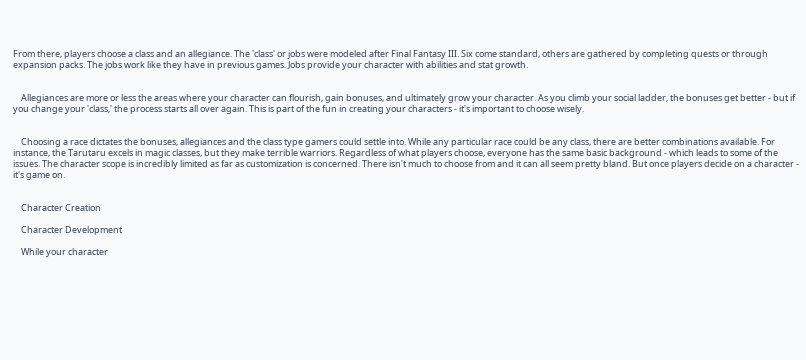From there, players choose a class and an allegiance. The 'class' or jobs were modeled after Final Fantasy III. Six come standard, others are gathered by completing quests or through expansion packs. The jobs work like they have in previous games. Jobs provide your character with abilities and stat growth.


    Allegiances are more or less the areas where your character can flourish, gain bonuses, and ultimately grow your character. As you climb your social ladder, the bonuses get better - but if you change your 'class,' the process starts all over again. This is part of the fun in creating your characters - it's important to choose wisely.


    Choosing a race dictates the bonuses, allegiances and the class type gamers could settle into. While any particular race could be any class, there are better combinations available. For instance, the Tarutaru excels in magic classes, but they make terrible warriors. Regardless of what players choose, everyone has the same basic background - which leads to some of the issues. The character scope is incredibly limited as far as customization is concerned. There isn't much to choose from and it can all seem pretty bland. But once players decide on a character - it's game on.


    Character Creation

    Character Development

    While your character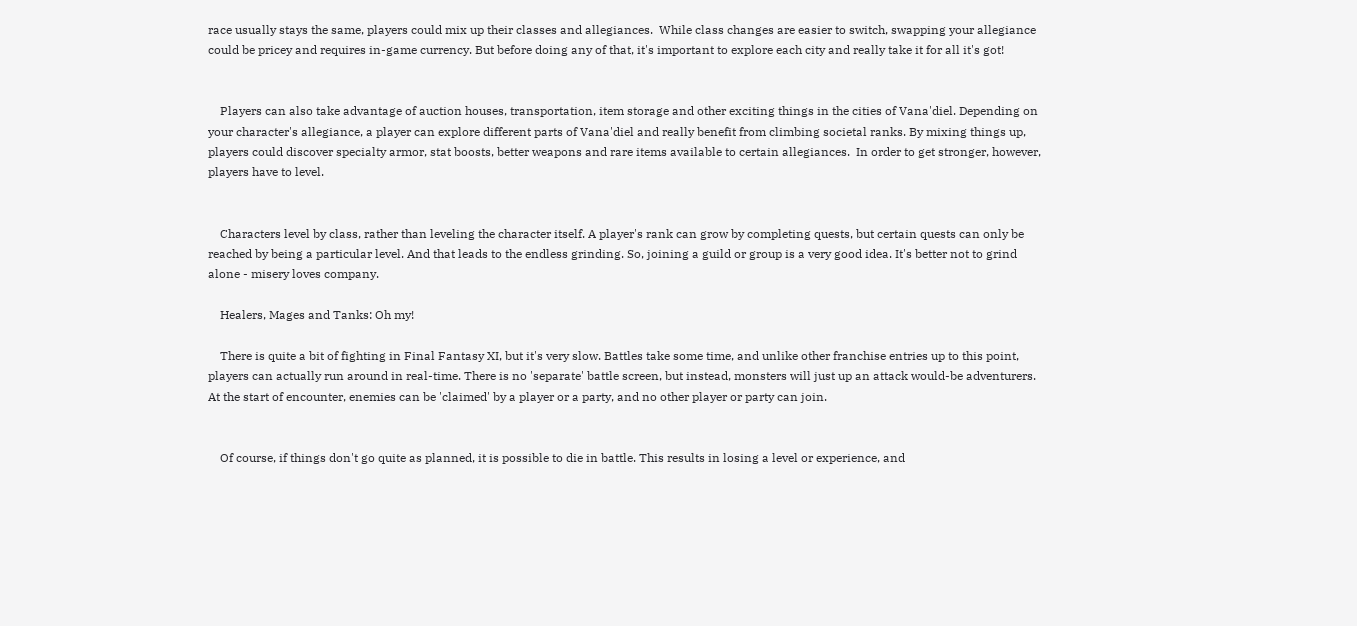race usually stays the same, players could mix up their classes and allegiances.  While class changes are easier to switch, swapping your allegiance could be pricey and requires in-game currency. But before doing any of that, it's important to explore each city and really take it for all it's got!


    Players can also take advantage of auction houses, transportation, item storage and other exciting things in the cities of Vana'diel. Depending on your character's allegiance, a player can explore different parts of Vana'diel and really benefit from climbing societal ranks. By mixing things up, players could discover specialty armor, stat boosts, better weapons and rare items available to certain allegiances.  In order to get stronger, however, players have to level.


    Characters level by class, rather than leveling the character itself. A player's rank can grow by completing quests, but certain quests can only be reached by being a particular level. And that leads to the endless grinding. So, joining a guild or group is a very good idea. It's better not to grind alone - misery loves company.

    Healers, Mages and Tanks: Oh my!

    There is quite a bit of fighting in Final Fantasy XI, but it's very slow. Battles take some time, and unlike other franchise entries up to this point, players can actually run around in real-time. There is no 'separate' battle screen, but instead, monsters will just up an attack would-be adventurers. At the start of encounter, enemies can be 'claimed' by a player or a party, and no other player or party can join.


    Of course, if things don't go quite as planned, it is possible to die in battle. This results in losing a level or experience, and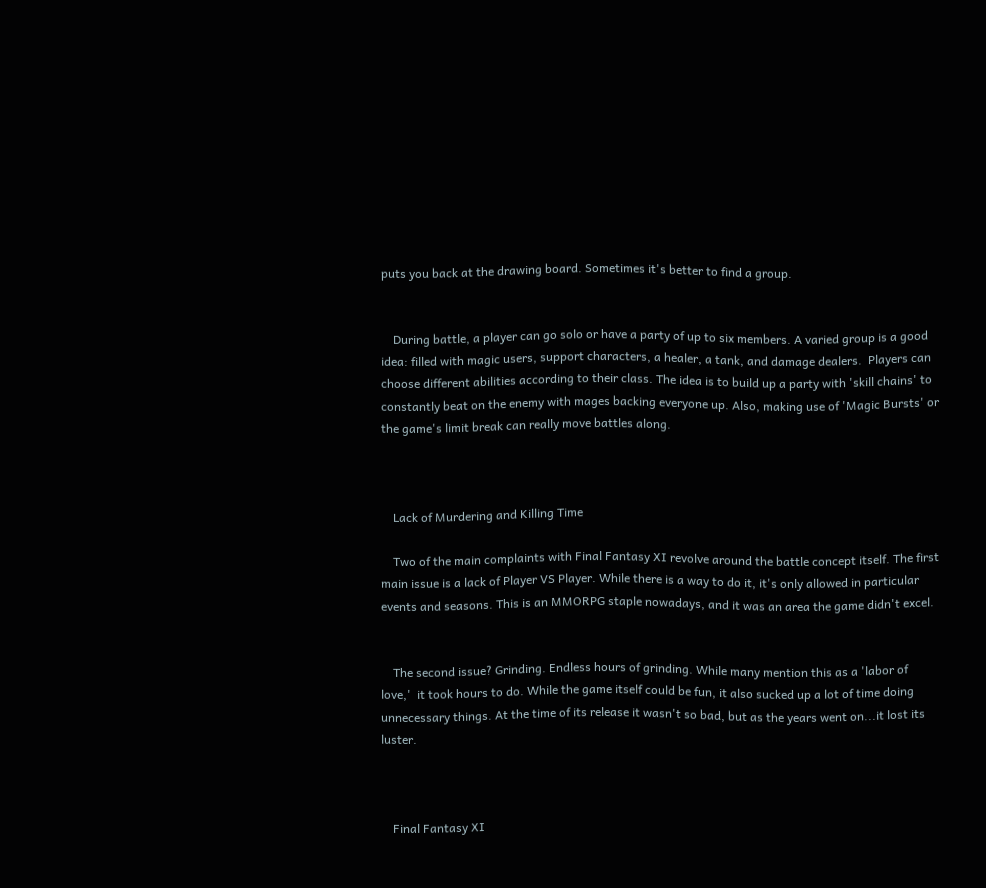puts you back at the drawing board. Sometimes it's better to find a group.


    During battle, a player can go solo or have a party of up to six members. A varied group is a good idea: filled with magic users, support characters, a healer, a tank, and damage dealers.  Players can choose different abilities according to their class. The idea is to build up a party with 'skill chains' to constantly beat on the enemy with mages backing everyone up. Also, making use of 'Magic Bursts' or the game's limit break can really move battles along.



    Lack of Murdering and Killing Time

    Two of the main complaints with Final Fantasy XI revolve around the battle concept itself. The first main issue is a lack of Player VS Player. While there is a way to do it, it's only allowed in particular events and seasons. This is an MMORPG staple nowadays, and it was an area the game didn't excel.


    The second issue? Grinding. Endless hours of grinding. While many mention this as a 'labor of love,'  it took hours to do. While the game itself could be fun, it also sucked up a lot of time doing unnecessary things. At the time of its release it wasn't so bad, but as the years went on...it lost its luster.



    Final Fantasy XI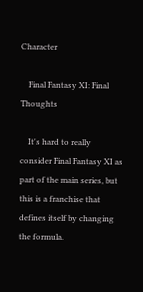Character

    Final Fantasy XI: Final Thoughts

    It's hard to really consider Final Fantasy XI as part of the main series, but this is a franchise that defines itself by changing the formula.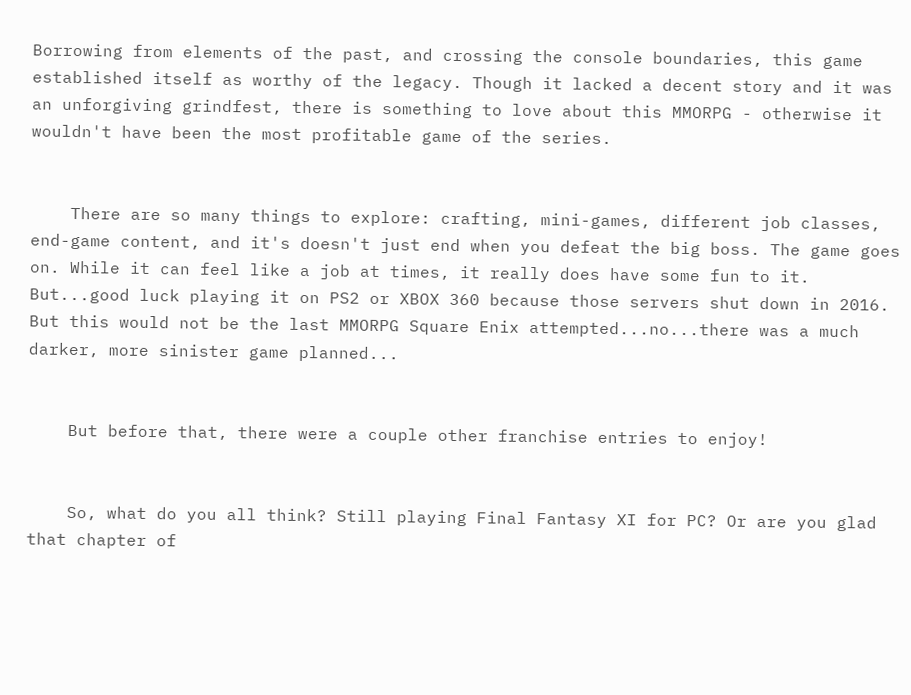Borrowing from elements of the past, and crossing the console boundaries, this game established itself as worthy of the legacy. Though it lacked a decent story and it was an unforgiving grindfest, there is something to love about this MMORPG - otherwise it wouldn't have been the most profitable game of the series.


    There are so many things to explore: crafting, mini-games, different job classes, end-game content, and it's doesn't just end when you defeat the big boss. The game goes on. While it can feel like a job at times, it really does have some fun to it. But...good luck playing it on PS2 or XBOX 360 because those servers shut down in 2016. But this would not be the last MMORPG Square Enix attempted...no...there was a much darker, more sinister game planned...


    But before that, there were a couple other franchise entries to enjoy!


    So, what do you all think? Still playing Final Fantasy XI for PC? Or are you glad that chapter of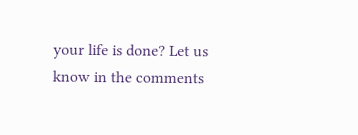your life is done? Let us know in the comments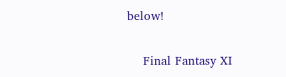below!


    Final Fantasy XI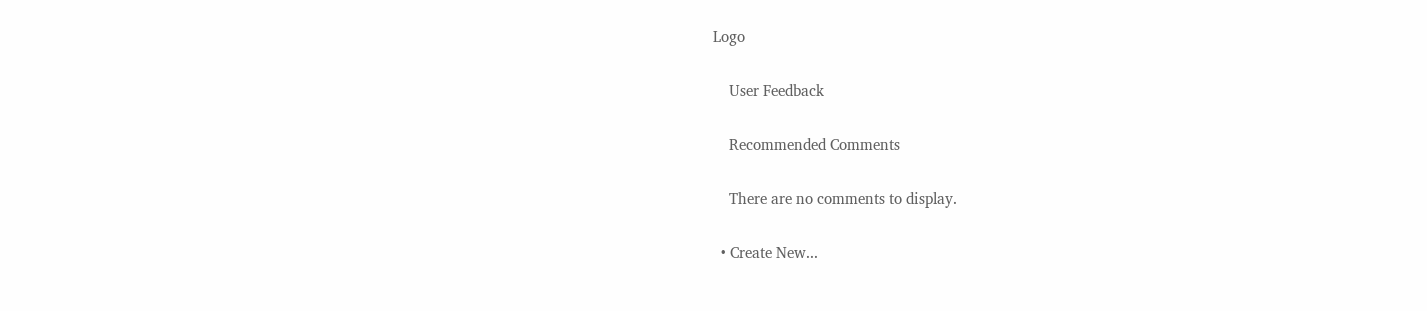Logo

    User Feedback

    Recommended Comments

    There are no comments to display.

  • Create New...